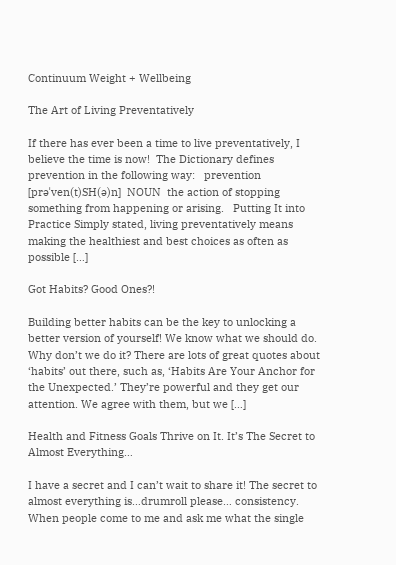Continuum Weight + Wellbeing

The Art of Living Preventatively

If there has ever been a time to live preventatively, I believe the time is now!  The Dictionary defines prevention in the following way:   prevention  [prəˈven(t)SH(ə)n]  NOUN  the action of stopping something from happening or arising.   Putting It into Practice Simply stated, living preventatively means making the healthiest and best choices as often as possible […]

Got Habits? Good Ones?!

Building better habits can be the key to unlocking a better version of yourself! We know what we should do. Why don’t we do it? There are lots of great quotes about ‘habits’ out there, such as, ‘Habits Are Your Anchor for the Unexpected.’ They’re powerful and they get our attention. We agree with them, but we […]

Health and Fitness Goals Thrive on It. It’s The Secret to Almost Everything…

I have a secret and I can’t wait to share it! The secret to almost everything is…drumroll please… consistency. When people come to me and ask me what the single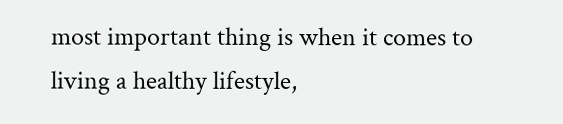most important thing is when it comes to living a healthy lifestyle,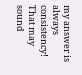my answer is always consistency!  That may sound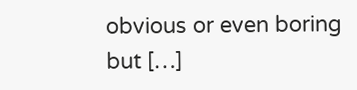obvious or even boring but […]